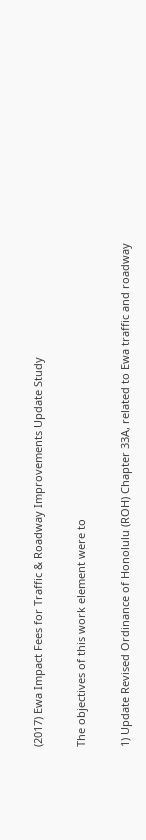(2017) Ewa Impact Fees for Traffic & Roadway Improvements Update Study

The objectives of this work element were to

1) Update Revised Ordinance of Honolulu (ROH) Chapter 33A, related to Ewa traffic and roadway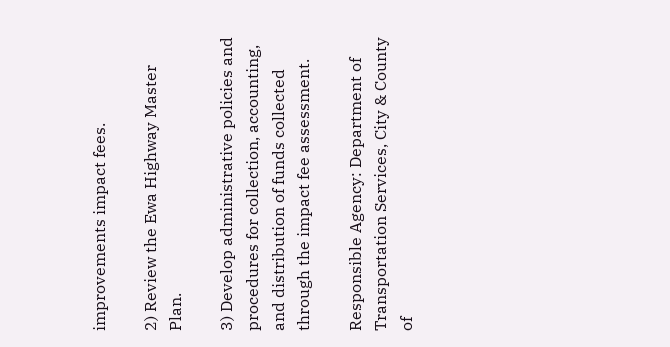improvements impact fees.

2) Review the Ewa Highway Master Plan.

3) Develop administrative policies and procedures for collection, accounting, and distribution of funds collected through the impact fee assessment.

Responsible Agency: Department of Transportation Services, City & County of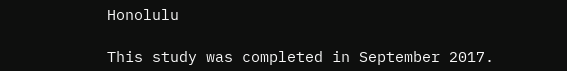Honolulu

This study was completed in September 2017.